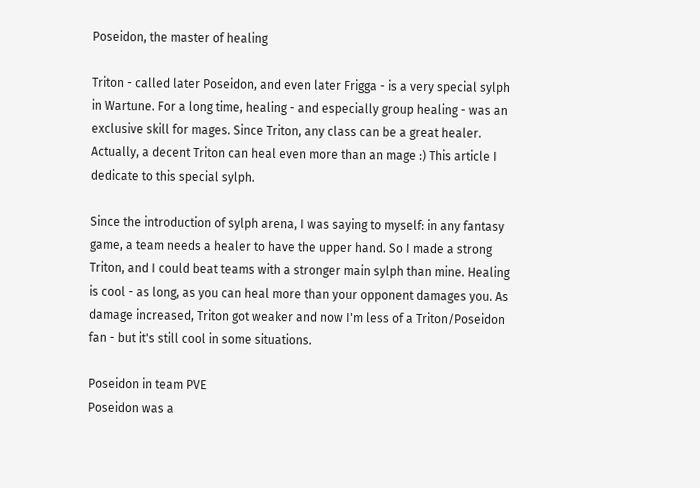Poseidon, the master of healing

Triton - called later Poseidon, and even later Frigga - is a very special sylph in Wartune. For a long time, healing - and especially group healing - was an exclusive skill for mages. Since Triton, any class can be a great healer. Actually, a decent Triton can heal even more than an mage :) This article I dedicate to this special sylph.

Since the introduction of sylph arena, I was saying to myself: in any fantasy game, a team needs a healer to have the upper hand. So I made a strong Triton, and I could beat teams with a stronger main sylph than mine. Healing is cool - as long, as you can heal more than your opponent damages you. As damage increased, Triton got weaker and now I'm less of a Triton/Poseidon fan - but it's still cool in some situations.

Poseidon in team PVE
Poseidon was a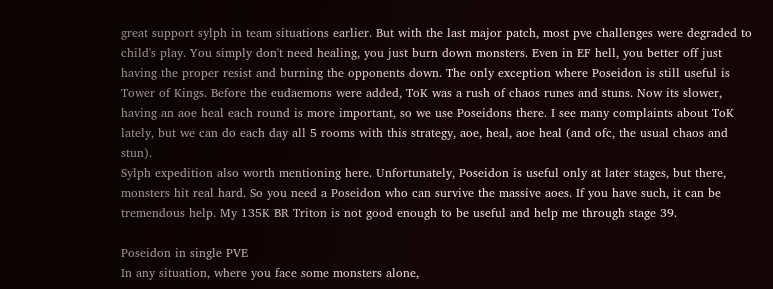great support sylph in team situations earlier. But with the last major patch, most pve challenges were degraded to child's play. You simply don't need healing, you just burn down monsters. Even in EF hell, you better off just having the proper resist and burning the opponents down. The only exception where Poseidon is still useful is Tower of Kings. Before the eudaemons were added, ToK was a rush of chaos runes and stuns. Now its slower, having an aoe heal each round is more important, so we use Poseidons there. I see many complaints about ToK lately, but we can do each day all 5 rooms with this strategy, aoe, heal, aoe heal (and ofc, the usual chaos and stun).
Sylph expedition also worth mentioning here. Unfortunately, Poseidon is useful only at later stages, but there, monsters hit real hard. So you need a Poseidon who can survive the massive aoes. If you have such, it can be tremendous help. My 135K BR Triton is not good enough to be useful and help me through stage 39.

Poseidon in single PVE
In any situation, where you face some monsters alone,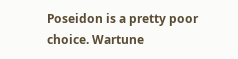Poseidon is a pretty poor choice. Wartune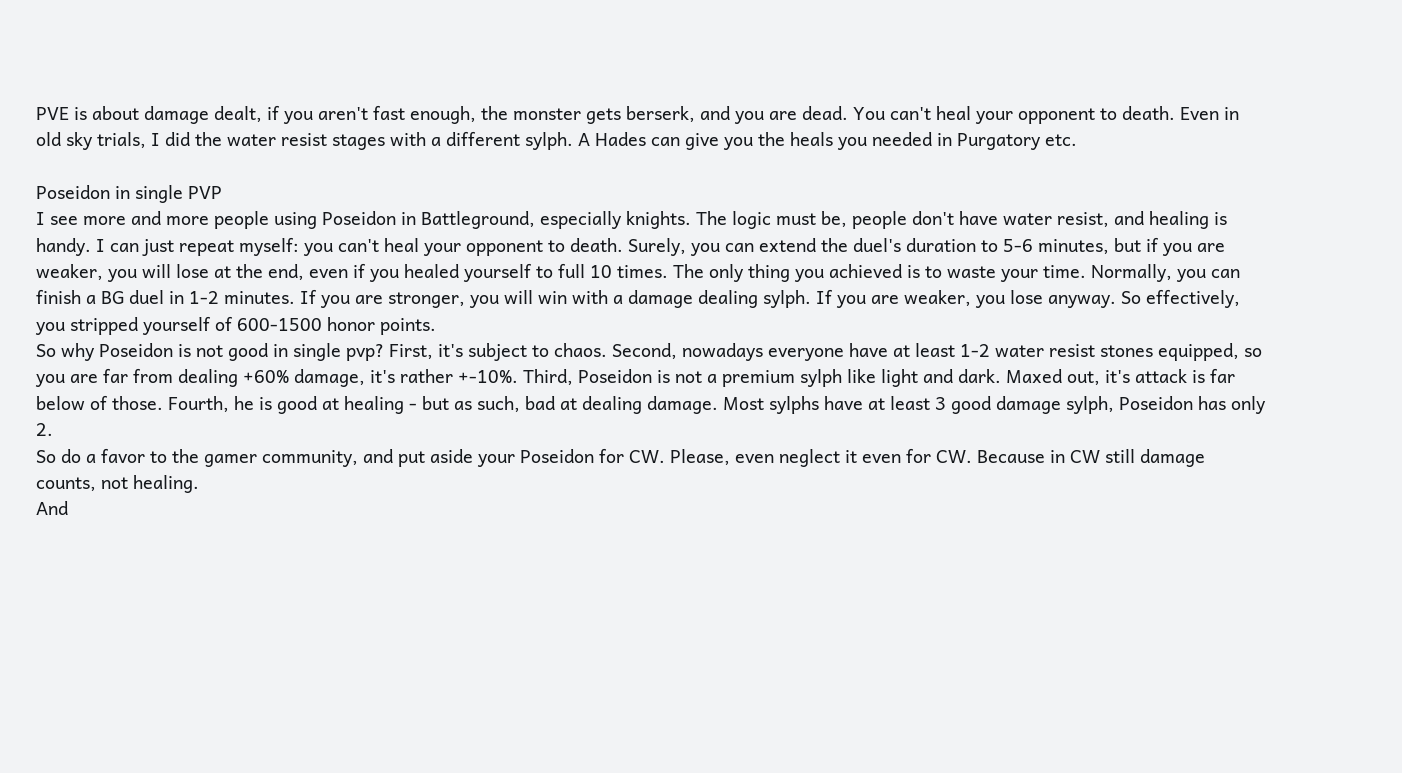PVE is about damage dealt, if you aren't fast enough, the monster gets berserk, and you are dead. You can't heal your opponent to death. Even in old sky trials, I did the water resist stages with a different sylph. A Hades can give you the heals you needed in Purgatory etc.

Poseidon in single PVP
I see more and more people using Poseidon in Battleground, especially knights. The logic must be, people don't have water resist, and healing is handy. I can just repeat myself: you can't heal your opponent to death. Surely, you can extend the duel's duration to 5-6 minutes, but if you are weaker, you will lose at the end, even if you healed yourself to full 10 times. The only thing you achieved is to waste your time. Normally, you can finish a BG duel in 1-2 minutes. If you are stronger, you will win with a damage dealing sylph. If you are weaker, you lose anyway. So effectively, you stripped yourself of 600-1500 honor points.
So why Poseidon is not good in single pvp? First, it's subject to chaos. Second, nowadays everyone have at least 1-2 water resist stones equipped, so you are far from dealing +60% damage, it's rather +-10%. Third, Poseidon is not a premium sylph like light and dark. Maxed out, it's attack is far below of those. Fourth, he is good at healing - but as such, bad at dealing damage. Most sylphs have at least 3 good damage sylph, Poseidon has only 2.
So do a favor to the gamer community, and put aside your Poseidon for CW. Please, even neglect it even for CW. Because in CW still damage counts, not healing.
And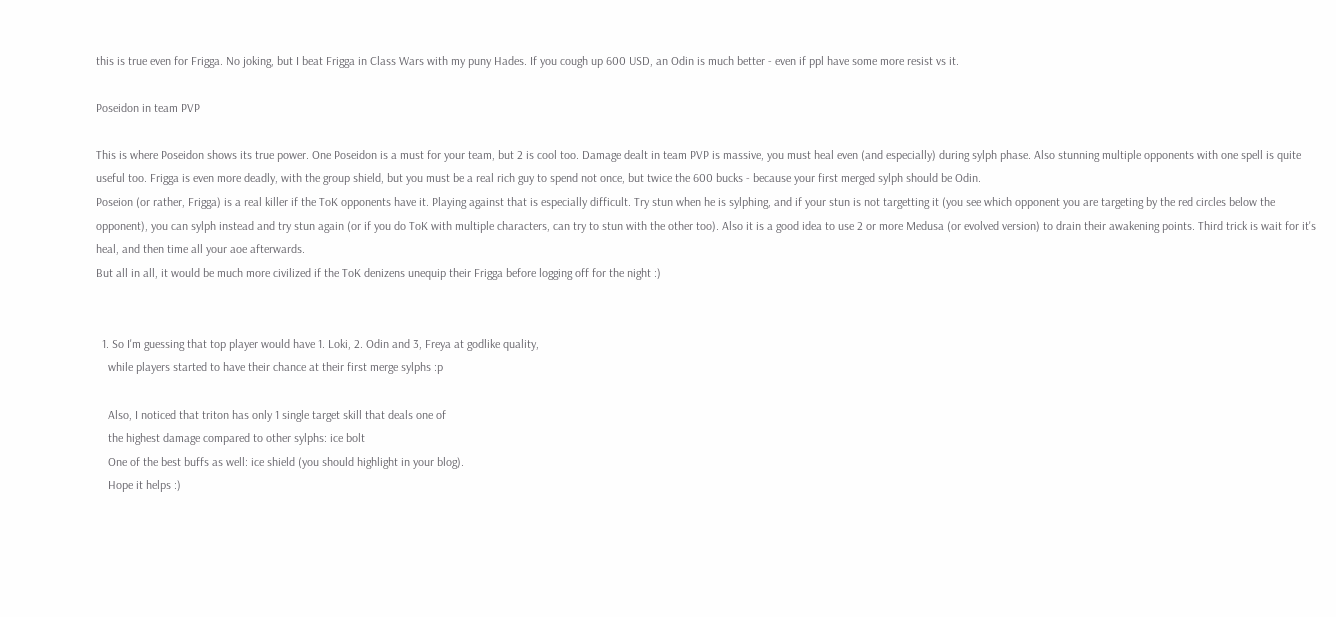this is true even for Frigga. No joking, but I beat Frigga in Class Wars with my puny Hades. If you cough up 600 USD, an Odin is much better - even if ppl have some more resist vs it.

Poseidon in team PVP

This is where Poseidon shows its true power. One Poseidon is a must for your team, but 2 is cool too. Damage dealt in team PVP is massive, you must heal even (and especially) during sylph phase. Also stunning multiple opponents with one spell is quite useful too. Frigga is even more deadly, with the group shield, but you must be a real rich guy to spend not once, but twice the 600 bucks - because your first merged sylph should be Odin.
Poseion (or rather, Frigga) is a real killer if the ToK opponents have it. Playing against that is especially difficult. Try stun when he is sylphing, and if your stun is not targetting it (you see which opponent you are targeting by the red circles below the opponent), you can sylph instead and try stun again (or if you do ToK with multiple characters, can try to stun with the other too). Also it is a good idea to use 2 or more Medusa (or evolved version) to drain their awakening points. Third trick is wait for it's heal, and then time all your aoe afterwards.
But all in all, it would be much more civilized if the ToK denizens unequip their Frigga before logging off for the night :)


  1. So I'm guessing that top player would have 1. Loki, 2. Odin and 3, Freya at godlike quality,
    while players started to have their chance at their first merge sylphs :p

    Also, I noticed that triton has only 1 single target skill that deals one of
    the highest damage compared to other sylphs: ice bolt
    One of the best buffs as well: ice shield (you should highlight in your blog).
    Hope it helps :)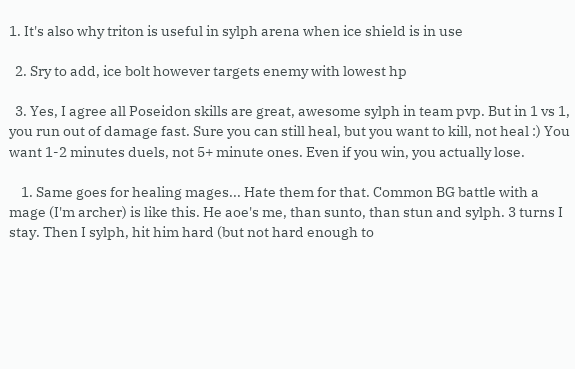1. It's also why triton is useful in sylph arena when ice shield is in use

  2. Sry to add, ice bolt however targets enemy with lowest hp

  3. Yes, I agree all Poseidon skills are great, awesome sylph in team pvp. But in 1 vs 1, you run out of damage fast. Sure you can still heal, but you want to kill, not heal :) You want 1-2 minutes duels, not 5+ minute ones. Even if you win, you actually lose.

    1. Same goes for healing mages... Hate them for that. Common BG battle with a mage (I'm archer) is like this. He aoe's me, than sunto, than stun and sylph. 3 turns I stay. Then I sylph, hit him hard (but not hard enough to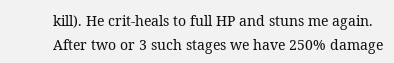kill). He crit-heals to full HP and stuns me again. After two or 3 such stages we have 250% damage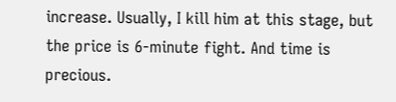increase. Usually, I kill him at this stage, but the price is 6-minute fight. And time is precious.